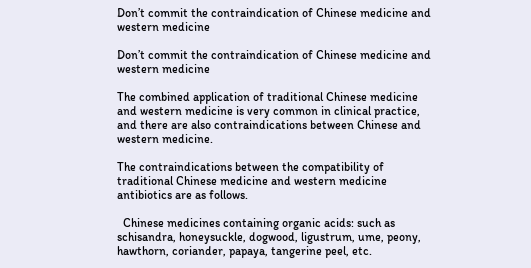Don’t commit the contraindication of Chinese medicine and western medicine

Don’t commit the contraindication of Chinese medicine and western medicine

The combined application of traditional Chinese medicine and western medicine is very common in clinical practice, and there are also contraindications between Chinese and western medicine.

The contraindications between the compatibility of traditional Chinese medicine and western medicine antibiotics are as follows.

  Chinese medicines containing organic acids: such as schisandra, honeysuckle, dogwood, ligustrum, ume, peony, hawthorn, coriander, papaya, tangerine peel, etc.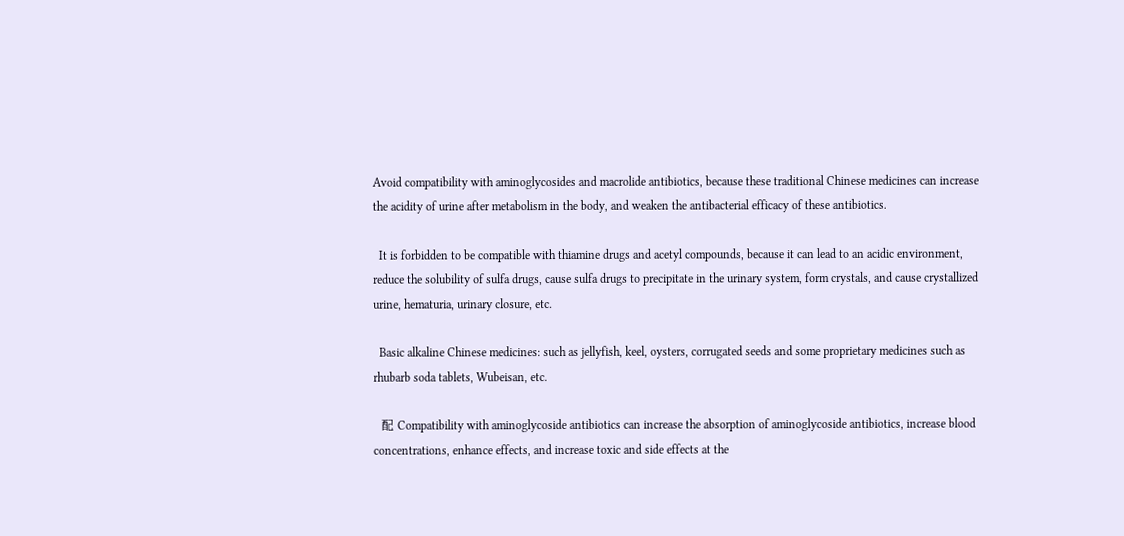Avoid compatibility with aminoglycosides and macrolide antibiotics, because these traditional Chinese medicines can increase the acidity of urine after metabolism in the body, and weaken the antibacterial efficacy of these antibiotics.

  It is forbidden to be compatible with thiamine drugs and acetyl compounds, because it can lead to an acidic environment, reduce the solubility of sulfa drugs, cause sulfa drugs to precipitate in the urinary system, form crystals, and cause crystallized urine, hematuria, urinary closure, etc.

  Basic alkaline Chinese medicines: such as jellyfish, keel, oysters, corrugated seeds and some proprietary medicines such as rhubarb soda tablets, Wubeisan, etc.

  配 Compatibility with aminoglycoside antibiotics can increase the absorption of aminoglycoside antibiotics, increase blood concentrations, enhance effects, and increase toxic and side effects at the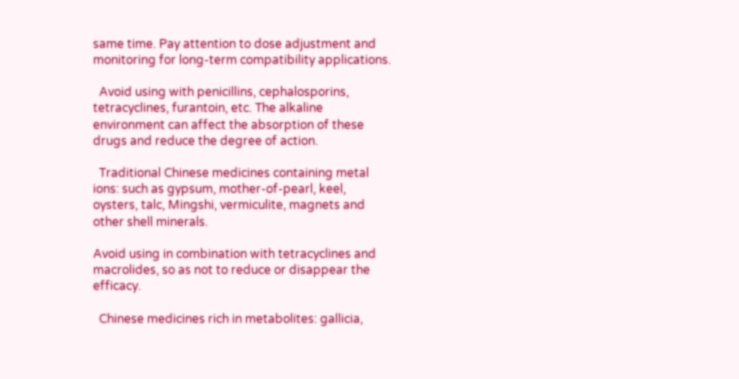same time. Pay attention to dose adjustment and monitoring for long-term compatibility applications.

  Avoid using with penicillins, cephalosporins, tetracyclines, furantoin, etc. The alkaline environment can affect the absorption of these drugs and reduce the degree of action.

  Traditional Chinese medicines containing metal ions: such as gypsum, mother-of-pearl, keel, oysters, talc, Mingshi, vermiculite, magnets and other shell minerals.

Avoid using in combination with tetracyclines and macrolides, so as not to reduce or disappear the efficacy.

  Chinese medicines rich in metabolites: gallicia,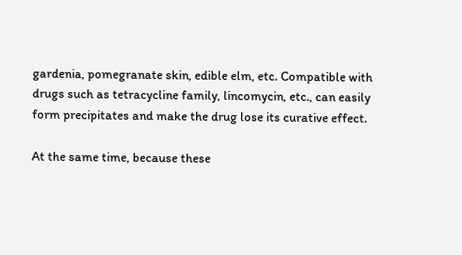gardenia, pomegranate skin, edible elm, etc. Compatible with drugs such as tetracycline family, lincomycin, etc., can easily form precipitates and make the drug lose its curative effect.

At the same time, because these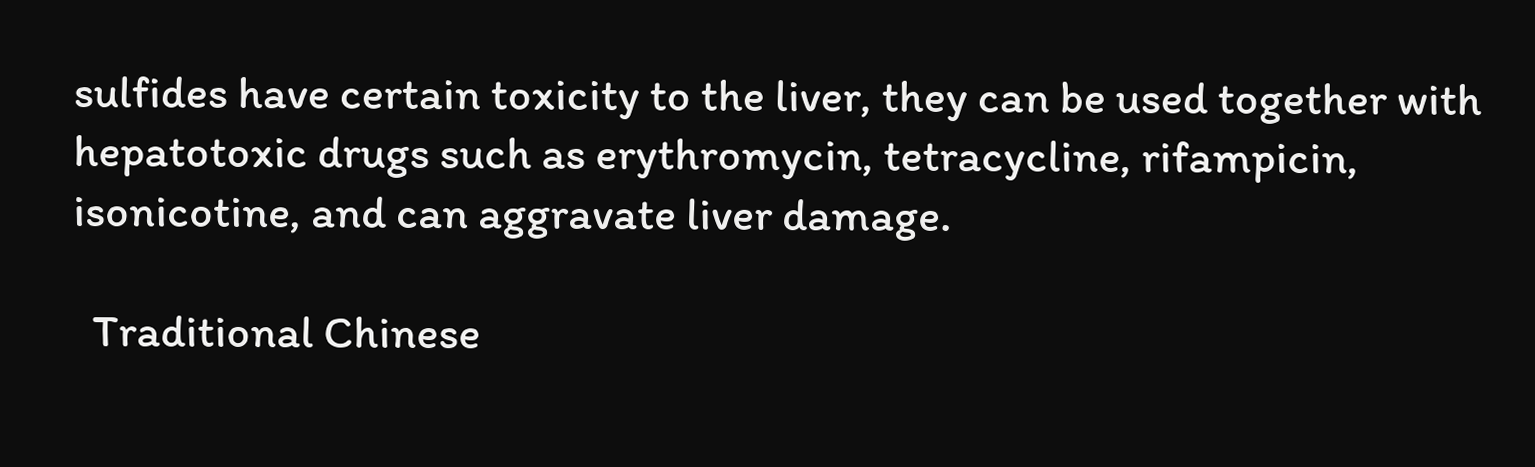sulfides have certain toxicity to the liver, they can be used together with hepatotoxic drugs such as erythromycin, tetracycline, rifampicin, isonicotine, and can aggravate liver damage.

  Traditional Chinese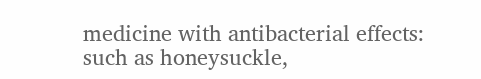medicine with antibacterial effects: such as honeysuckle,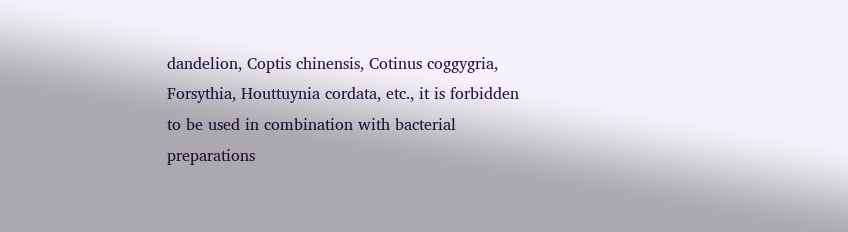dandelion, Coptis chinensis, Cotinus coggygria, Forsythia, Houttuynia cordata, etc., it is forbidden to be used in combination with bacterial preparations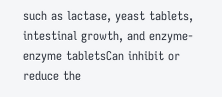such as lactase, yeast tablets, intestinal growth, and enzyme-enzyme tabletsCan inhibit or reduce the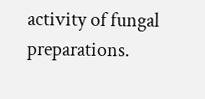activity of fungal preparations.